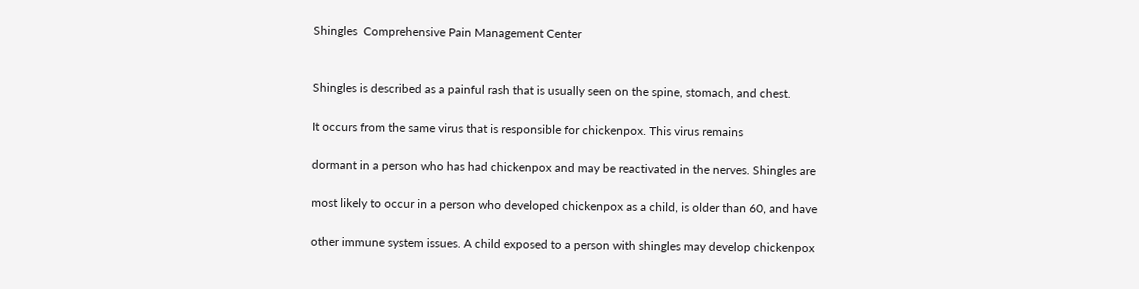Shingles  Comprehensive Pain Management Center


Shingles is described as a painful rash that is usually seen on the spine, stomach, and chest.

It occurs from the same virus that is responsible for chickenpox. This virus remains

dormant in a person who has had chickenpox and may be reactivated in the nerves. Shingles are

most likely to occur in a person who developed chickenpox as a child, is older than 60, and have

other immune system issues. A child exposed to a person with shingles may develop chickenpox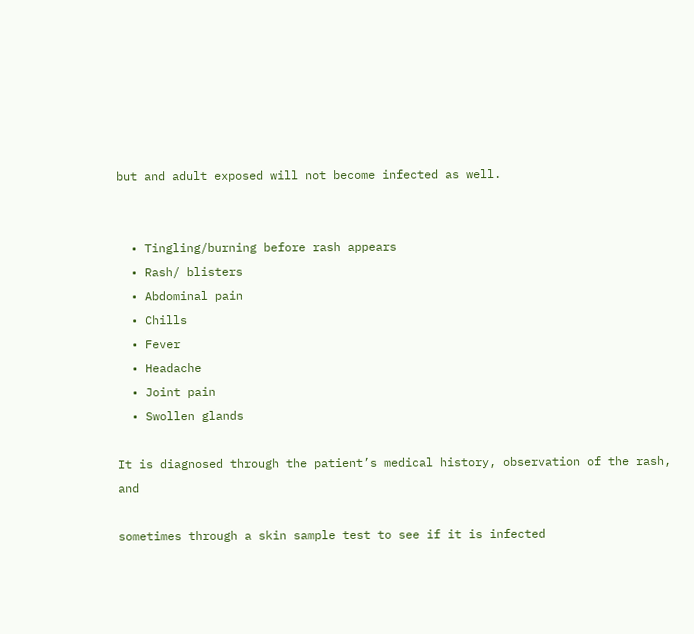but and adult exposed will not become infected as well.


  • Tingling/burning before rash appears
  • Rash/ blisters
  • Abdominal pain
  • Chills
  • Fever
  • Headache
  • Joint pain
  • Swollen glands

It is diagnosed through the patient’s medical history, observation of the rash, and

sometimes through a skin sample test to see if it is infected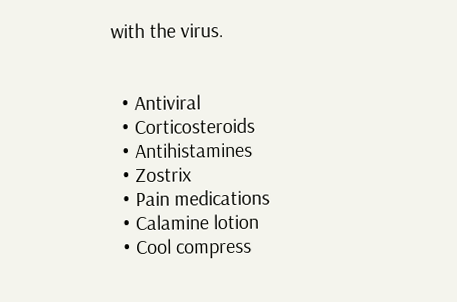with the virus.


  • Antiviral
  • Corticosteroids
  • Antihistamines
  • Zostrix
  • Pain medications
  • Calamine lotion
  • Cool compress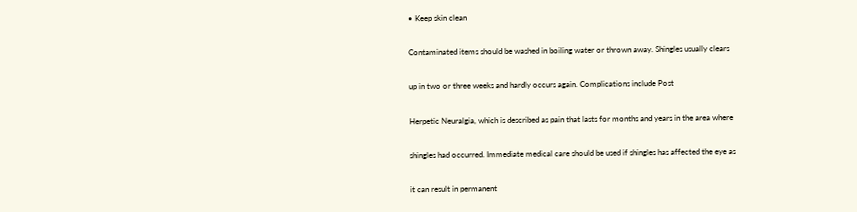• Keep skin clean

Contaminated items should be washed in boiling water or thrown away. Shingles usually clears

up in two or three weeks and hardly occurs again. Complications include Post

Herpetic Neuralgia, which is described as pain that lasts for months and years in the area where

shingles had occurred. Immediate medical care should be used if shingles has affected the eye as

it can result in permanent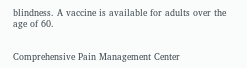blindness. A vaccine is available for adults over the age of 60.


Comprehensive Pain Management Center